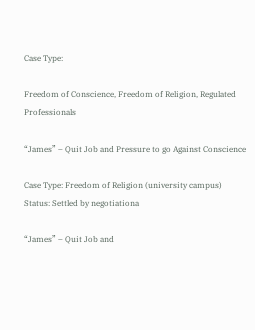Case Type:

Freedom of Conscience, Freedom of Religion, Regulated Professionals

“James” – Quit Job and Pressure to go Against Conscience

Case Type: Freedom of Religion (university campus)
Status: Settled by negotiationa

“James” – Quit Job and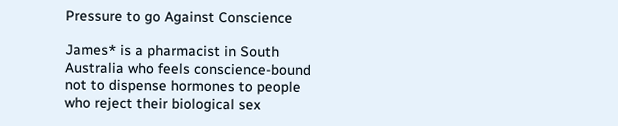Pressure to go Against Conscience

James* is a pharmacist in South Australia who feels conscience-bound not to dispense hormones to people who reject their biological sex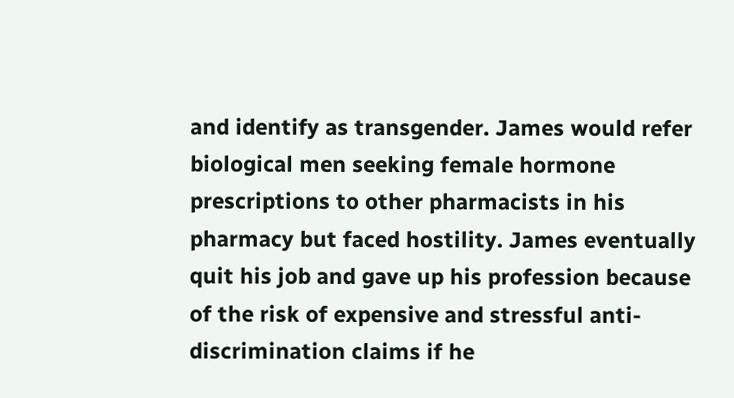and identify as transgender. James would refer biological men seeking female hormone prescriptions to other pharmacists in his pharmacy but faced hostility. James eventually quit his job and gave up his profession because of the risk of expensive and stressful anti-discrimination claims if he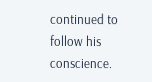continued to follow his conscience.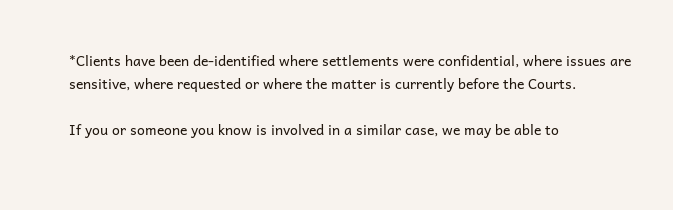*Clients have been de-identified where settlements were confidential, where issues are sensitive, where requested or where the matter is currently before the Courts.

If you or someone you know is involved in a similar case, we may be able to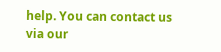help. You can contact us via our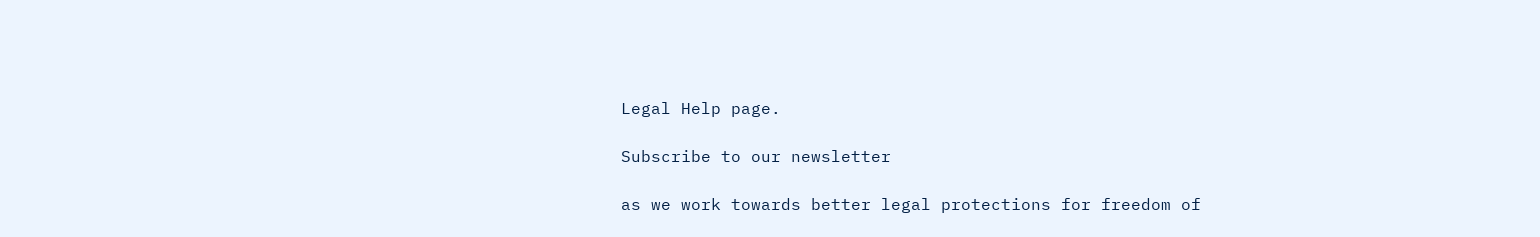Legal Help page.

Subscribe to our newsletter

as we work towards better legal protections for freedom of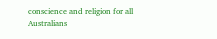conscience and religion for all Australians